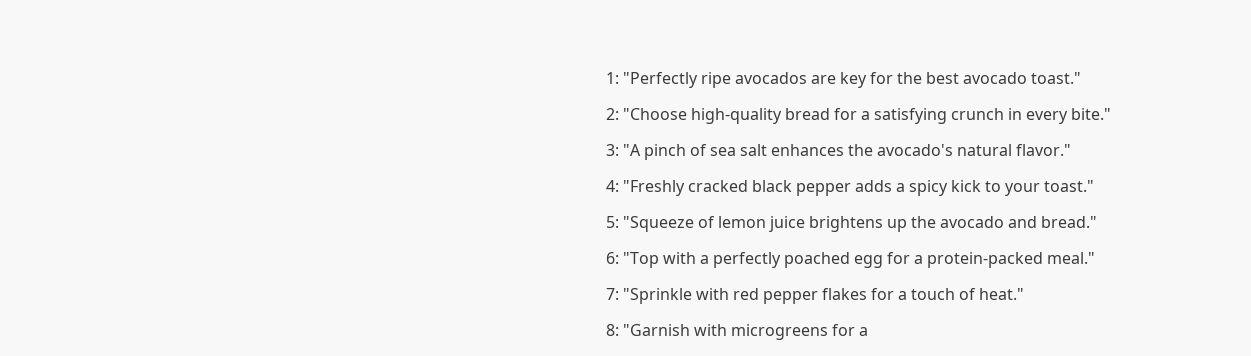1: "Perfectly ripe avocados are key for the best avocado toast."

2: "Choose high-quality bread for a satisfying crunch in every bite."

3: "A pinch of sea salt enhances the avocado's natural flavor."

4: "Freshly cracked black pepper adds a spicy kick to your toast."

5: "Squeeze of lemon juice brightens up the avocado and bread."

6: "Top with a perfectly poached egg for a protein-packed meal."

7: "Sprinkle with red pepper flakes for a touch of heat."

8: "Garnish with microgreens for a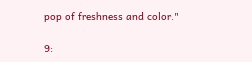pop of freshness and color."

9: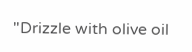"Drizzle with olive oil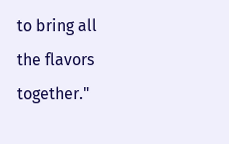to bring all the flavors together."